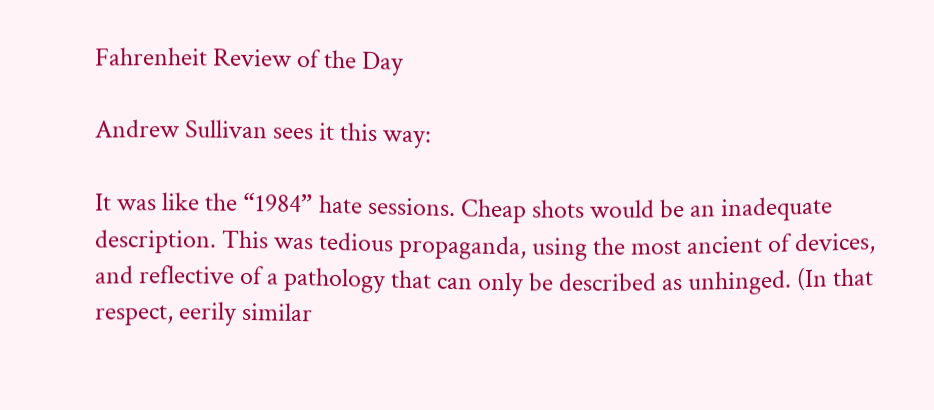Fahrenheit Review of the Day

Andrew Sullivan sees it this way:

It was like the “1984” hate sessions. Cheap shots would be an inadequate description. This was tedious propaganda, using the most ancient of devices, and reflective of a pathology that can only be described as unhinged. (In that respect, eerily similar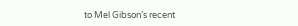to Mel Gibson’s recent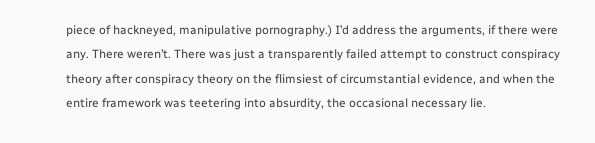piece of hackneyed, manipulative pornography.) I’d address the arguments, if there were any. There weren’t. There was just a transparently failed attempt to construct conspiracy theory after conspiracy theory on the flimsiest of circumstantial evidence, and when the entire framework was teetering into absurdity, the occasional necessary lie.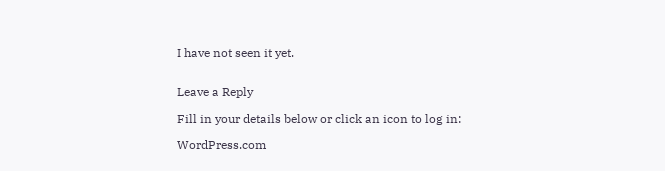I have not seen it yet.


Leave a Reply

Fill in your details below or click an icon to log in:

WordPress.com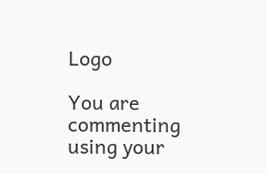Logo

You are commenting using your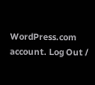WordPress.com account. Log Out /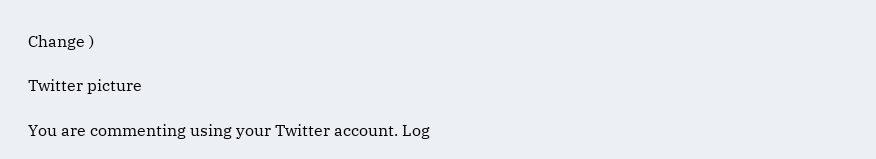Change )

Twitter picture

You are commenting using your Twitter account. Log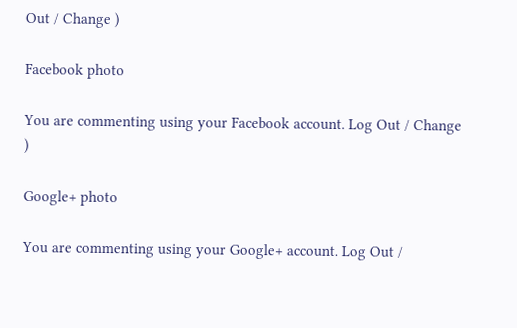Out / Change )

Facebook photo

You are commenting using your Facebook account. Log Out / Change )

Google+ photo

You are commenting using your Google+ account. Log Out /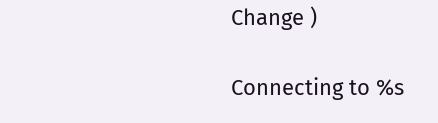Change )

Connecting to %s